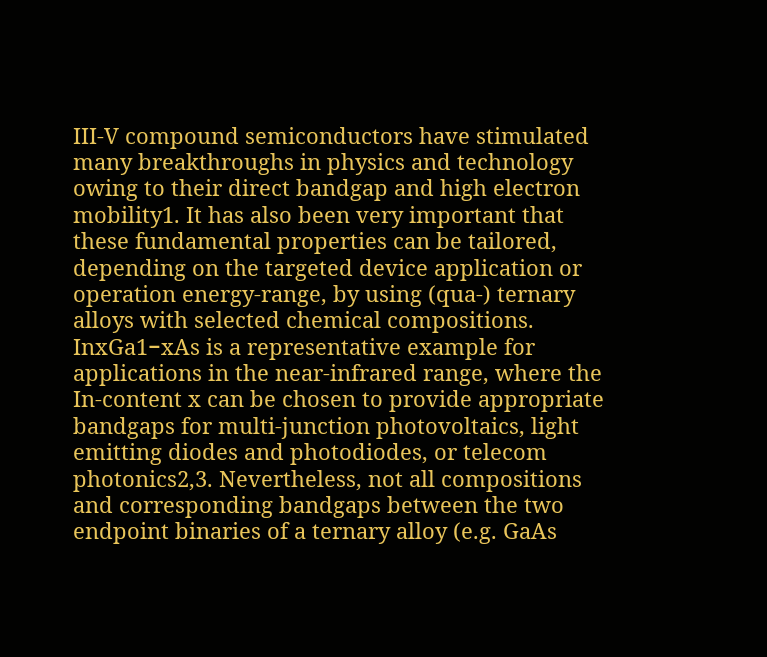III-V compound semiconductors have stimulated many breakthroughs in physics and technology owing to their direct bandgap and high electron mobility1. It has also been very important that these fundamental properties can be tailored, depending on the targeted device application or operation energy-range, by using (qua-) ternary alloys with selected chemical compositions. InxGa1−xAs is a representative example for applications in the near-infrared range, where the In-content x can be chosen to provide appropriate bandgaps for multi-junction photovoltaics, light emitting diodes and photodiodes, or telecom photonics2,3. Nevertheless, not all compositions and corresponding bandgaps between the two endpoint binaries of a ternary alloy (e.g. GaAs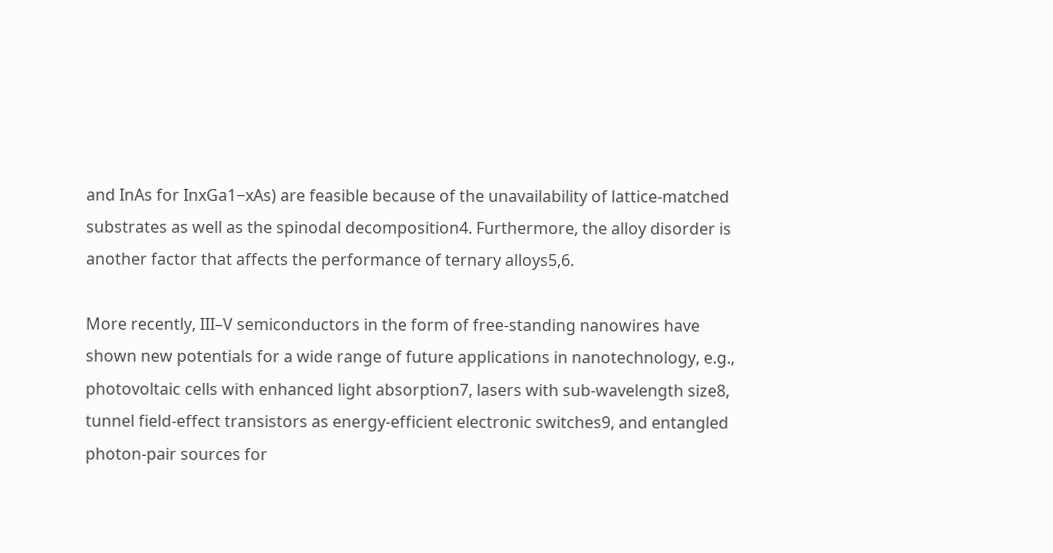and InAs for InxGa1−xAs) are feasible because of the unavailability of lattice-matched substrates as well as the spinodal decomposition4. Furthermore, the alloy disorder is another factor that affects the performance of ternary alloys5,6.

More recently, III–V semiconductors in the form of free-standing nanowires have shown new potentials for a wide range of future applications in nanotechnology, e.g., photovoltaic cells with enhanced light absorption7, lasers with sub-wavelength size8, tunnel field-effect transistors as energy-efficient electronic switches9, and entangled photon-pair sources for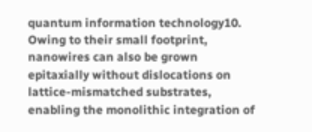quantum information technology10. Owing to their small footprint, nanowires can also be grown epitaxially without dislocations on lattice-mismatched substrates, enabling the monolithic integration of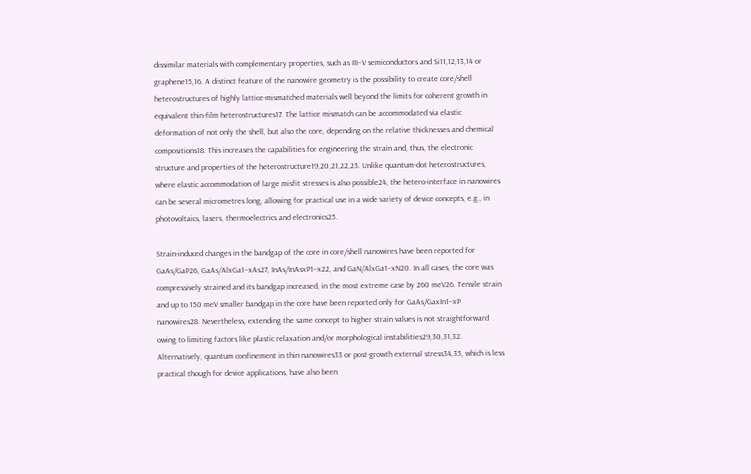dissimilar materials with complementary properties, such as III–V semiconductors and Si11,12,13,14 or graphene15,16. A distinct feature of the nanowire geometry is the possibility to create core/shell heterostructures of highly lattice-mismatched materials well beyond the limits for coherent growth in equivalent thin-film heterostructures17. The lattice mismatch can be accommodated via elastic deformation of not only the shell, but also the core, depending on the relative thicknesses and chemical compositions18. This increases the capabilities for engineering the strain and, thus, the electronic structure and properties of the heterostructure19,20,21,22,23. Unlike quantum-dot heterostructures, where elastic accommodation of large misfit stresses is also possible24, the hetero-interface in nanowires can be several micrometres long, allowing for practical use in a wide variety of device concepts, e.g., in photovoltaics, lasers, thermoelectrics and electronics25.

Strain-induced changes in the bandgap of the core in core/shell nanowires have been reported for GaAs/GaP26, GaAs/AlxGa1−xAs27, InAs/InAsxP1−x22, and GaN/AlxGa1−xN20. In all cases, the core was compressively strained and its bandgap increased, in the most extreme case by 260 meV26. Tensile strain and up to 150 meV smaller bandgap in the core have been reported only for GaAs/GaxIn1−xP nanowires28. Nevertheless, extending the same concept to higher strain values is not straightforward owing to limiting factors like plastic relaxation and/or morphological instabilities29,30,31,32. Alternatively, quantum confinement in thin nanowires33 or post-growth external stress34,35, which is less practical though for device applications, have also been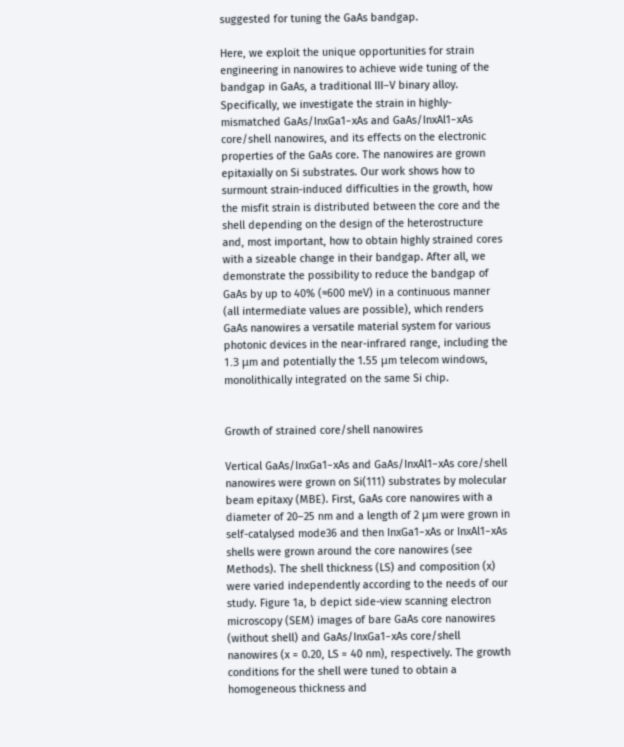suggested for tuning the GaAs bandgap.

Here, we exploit the unique opportunities for strain engineering in nanowires to achieve wide tuning of the bandgap in GaAs, a traditional III–V binary alloy. Specifically, we investigate the strain in highly-mismatched GaAs/InxGa1−xAs and GaAs/InxAl1−xAs core/shell nanowires, and its effects on the electronic properties of the GaAs core. The nanowires are grown epitaxially on Si substrates. Our work shows how to surmount strain-induced difficulties in the growth, how the misfit strain is distributed between the core and the shell depending on the design of the heterostructure and, most important, how to obtain highly strained cores with a sizeable change in their bandgap. After all, we demonstrate the possibility to reduce the bandgap of GaAs by up to 40% (≈600 meV) in a continuous manner (all intermediate values are possible), which renders GaAs nanowires a versatile material system for various photonic devices in the near-infrared range, including the 1.3 μm and potentially the 1.55 μm telecom windows, monolithically integrated on the same Si chip.


Growth of strained core/shell nanowires

Vertical GaAs/InxGa1−xAs and GaAs/InxAl1−xAs core/shell nanowires were grown on Si(111) substrates by molecular beam epitaxy (MBE). First, GaAs core nanowires with a diameter of 20–25 nm and a length of 2 μm were grown in self-catalysed mode36 and then InxGa1−xAs or InxAl1−xAs shells were grown around the core nanowires (see Methods). The shell thickness (LS) and composition (x) were varied independently according to the needs of our study. Figure 1a, b depict side-view scanning electron microscopy (SEM) images of bare GaAs core nanowires (without shell) and GaAs/InxGa1−xAs core/shell nanowires (x = 0.20, LS = 40 nm), respectively. The growth conditions for the shell were tuned to obtain a homogeneous thickness and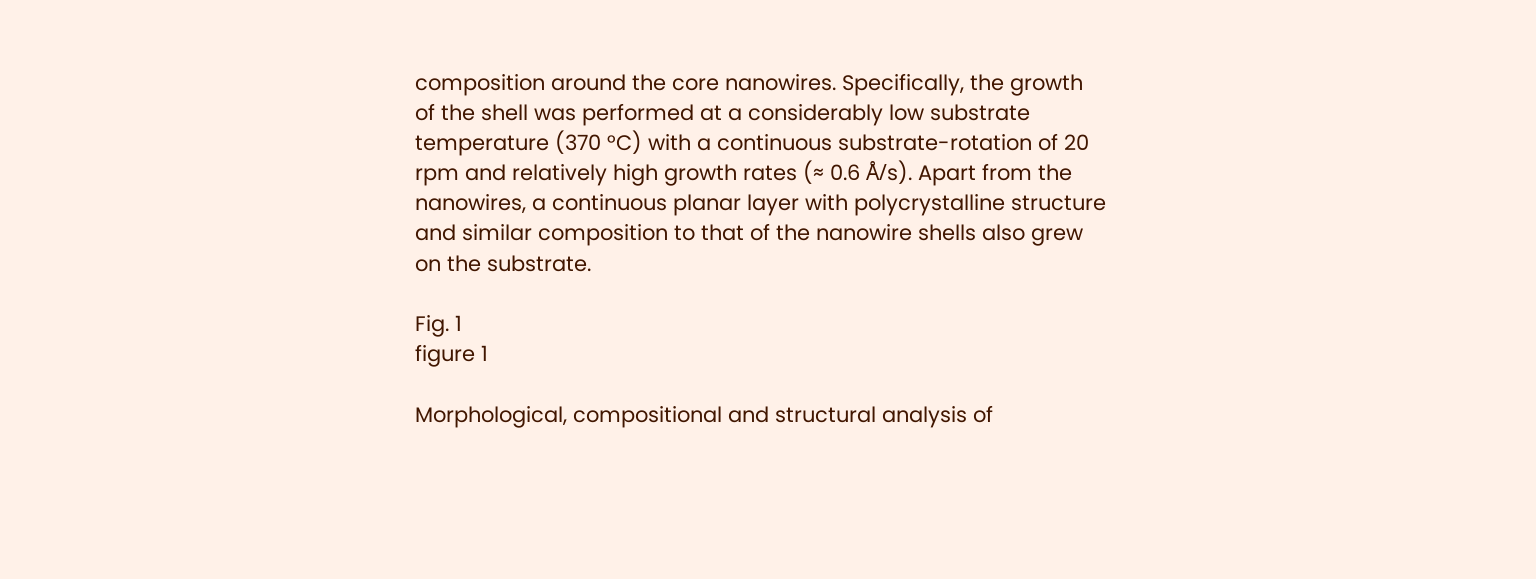composition around the core nanowires. Specifically, the growth of the shell was performed at a considerably low substrate temperature (370 °C) with a continuous substrate-rotation of 20 rpm and relatively high growth rates (≈ 0.6 Å/s). Apart from the nanowires, a continuous planar layer with polycrystalline structure and similar composition to that of the nanowire shells also grew on the substrate.

Fig. 1
figure 1

Morphological, compositional and structural analysis of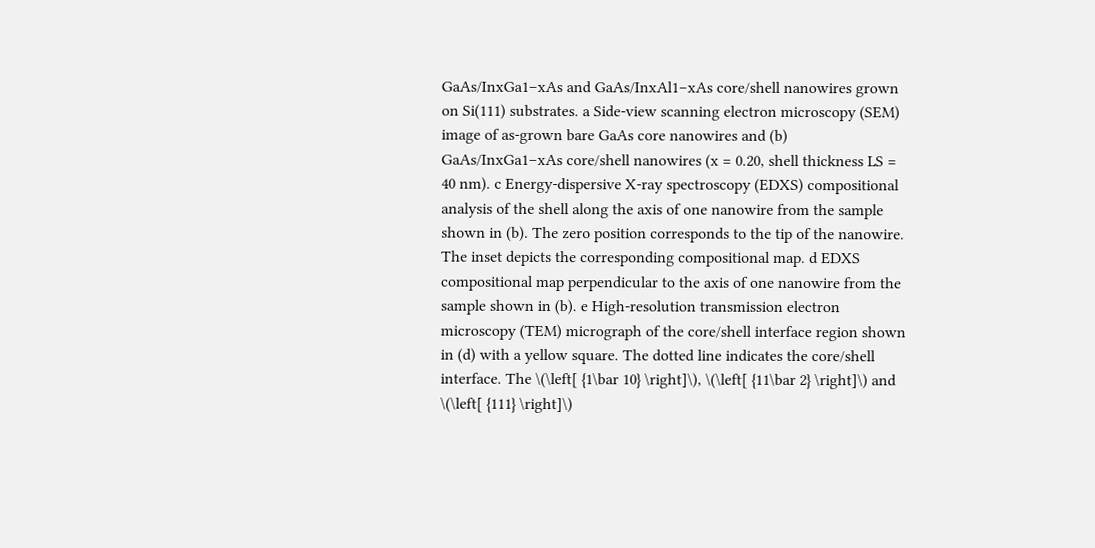GaAs/InxGa1−xAs and GaAs/InxAl1−xAs core/shell nanowires grown on Si(111) substrates. a Side-view scanning electron microscopy (SEM) image of as-grown bare GaAs core nanowires and (b) GaAs/InxGa1−xAs core/shell nanowires (x = 0.20, shell thickness LS = 40 nm). c Energy-dispersive X-ray spectroscopy (EDXS) compositional analysis of the shell along the axis of one nanowire from the sample shown in (b). The zero position corresponds to the tip of the nanowire. The inset depicts the corresponding compositional map. d EDXS compositional map perpendicular to the axis of one nanowire from the sample shown in (b). e High-resolution transmission electron microscopy (TEM) micrograph of the core/shell interface region shown in (d) with a yellow square. The dotted line indicates the core/shell interface. The \(\left[ {1\bar 10} \right]\), \(\left[ {11\bar 2} \right]\) and \(\left[ {111} \right]\)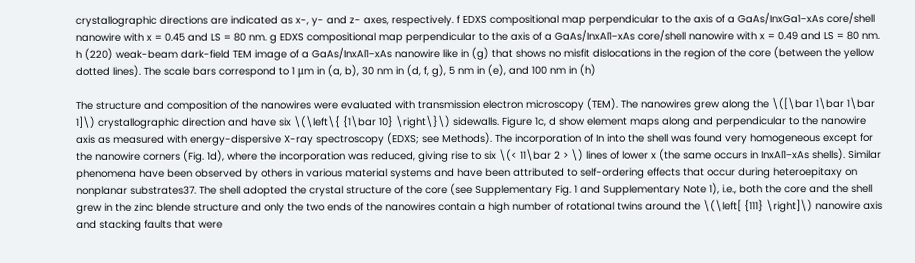crystallographic directions are indicated as x-, y- and z- axes, respectively. f EDXS compositional map perpendicular to the axis of a GaAs/InxGa1−xAs core/shell nanowire with x = 0.45 and LS = 80 nm. g EDXS compositional map perpendicular to the axis of a GaAs/InxAl1−xAs core/shell nanowire with x = 0.49 and LS = 80 nm. h (220) weak-beam dark-field TEM image of a GaAs/InxAl1−xAs nanowire like in (g) that shows no misfit dislocations in the region of the core (between the yellow dotted lines). The scale bars correspond to 1 μm in (a, b), 30 nm in (d, f, g), 5 nm in (e), and 100 nm in (h)

The structure and composition of the nanowires were evaluated with transmission electron microscopy (TEM). The nanowires grew along the \([\bar 1\bar 1\bar 1]\) crystallographic direction and have six \(\left\{ {1\bar 10} \right\}\) sidewalls. Figure 1c, d show element maps along and perpendicular to the nanowire axis as measured with energy-dispersive X-ray spectroscopy (EDXS; see Methods). The incorporation of In into the shell was found very homogeneous except for the nanowire corners (Fig. 1d), where the incorporation was reduced, giving rise to six \(< 11\bar 2 > \) lines of lower x (the same occurs in InxAl1−xAs shells). Similar phenomena have been observed by others in various material systems and have been attributed to self-ordering effects that occur during heteroepitaxy on nonplanar substrates37. The shell adopted the crystal structure of the core (see Supplementary Fig. 1 and Supplementary Note 1), i.e., both the core and the shell grew in the zinc blende structure and only the two ends of the nanowires contain a high number of rotational twins around the \(\left[ {111} \right]\) nanowire axis and stacking faults that were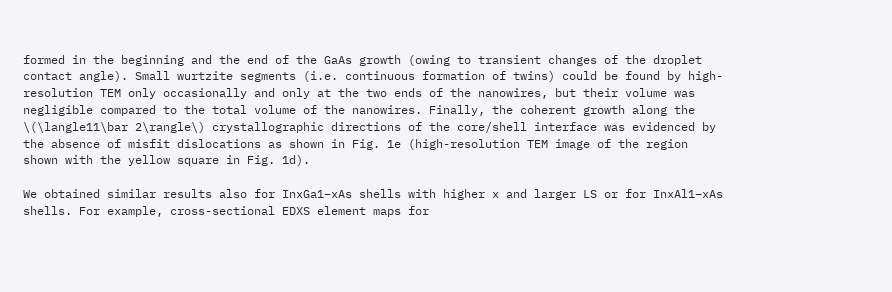formed in the beginning and the end of the GaAs growth (owing to transient changes of the droplet contact angle). Small wurtzite segments (i.e. continuous formation of twins) could be found by high-resolution TEM only occasionally and only at the two ends of the nanowires, but their volume was negligible compared to the total volume of the nanowires. Finally, the coherent growth along the \(\langle11\bar 2\rangle\) crystallographic directions of the core/shell interface was evidenced by the absence of misfit dislocations as shown in Fig. 1e (high-resolution TEM image of the region shown with the yellow square in Fig. 1d).

We obtained similar results also for InxGa1−xAs shells with higher x and larger LS or for InxAl1−xAs shells. For example, cross-sectional EDXS element maps for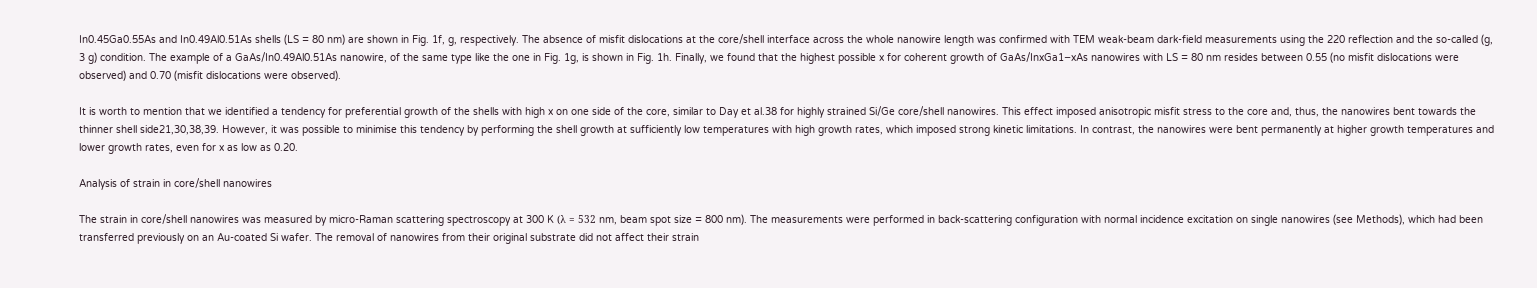In0.45Ga0.55As and In0.49Al0.51As shells (LS = 80 nm) are shown in Fig. 1f, g, respectively. The absence of misfit dislocations at the core/shell interface across the whole nanowire length was confirmed with TEM weak-beam dark-field measurements using the 220 reflection and the so-called (g, 3 g) condition. The example of a GaAs/In0.49Al0.51As nanowire, of the same type like the one in Fig. 1g, is shown in Fig. 1h. Finally, we found that the highest possible x for coherent growth of GaAs/InxGa1−xAs nanowires with LS = 80 nm resides between 0.55 (no misfit dislocations were observed) and 0.70 (misfit dislocations were observed).

It is worth to mention that we identified a tendency for preferential growth of the shells with high x on one side of the core, similar to Day et al.38 for highly strained Si/Ge core/shell nanowires. This effect imposed anisotropic misfit stress to the core and, thus, the nanowires bent towards the thinner shell side21,30,38,39. However, it was possible to minimise this tendency by performing the shell growth at sufficiently low temperatures with high growth rates, which imposed strong kinetic limitations. In contrast, the nanowires were bent permanently at higher growth temperatures and lower growth rates, even for x as low as 0.20.

Analysis of strain in core/shell nanowires

The strain in core/shell nanowires was measured by micro-Raman scattering spectroscopy at 300 K (λ = 532 nm, beam spot size = 800 nm). The measurements were performed in back-scattering configuration with normal incidence excitation on single nanowires (see Methods), which had been transferred previously on an Au-coated Si wafer. The removal of nanowires from their original substrate did not affect their strain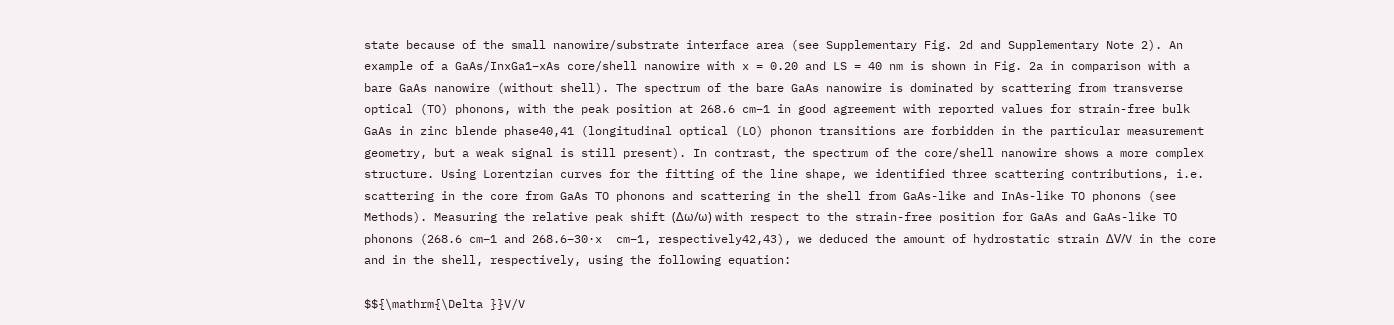state because of the small nanowire/substrate interface area (see Supplementary Fig. 2d and Supplementary Note 2). An example of a GaAs/InxGa1−xAs core/shell nanowire with x = 0.20 and LS = 40 nm is shown in Fig. 2a in comparison with a bare GaAs nanowire (without shell). The spectrum of the bare GaAs nanowire is dominated by scattering from transverse optical (TO) phonons, with the peak position at 268.6 cm−1 in good agreement with reported values for strain-free bulk GaAs in zinc blende phase40,41 (longitudinal optical (LO) phonon transitions are forbidden in the particular measurement geometry, but a weak signal is still present). In contrast, the spectrum of the core/shell nanowire shows a more complex structure. Using Lorentzian curves for the fitting of the line shape, we identified three scattering contributions, i.e. scattering in the core from GaAs TO phonons and scattering in the shell from GaAs-like and InAs-like TO phonons (see Methods). Measuring the relative peak shift (Δω/ω) with respect to the strain-free position for GaAs and GaAs-like TO phonons (268.6 cm−1 and 268.6–30·x  cm−1, respectively42,43), we deduced the amount of hydrostatic strain ΔV/V in the core and in the shell, respectively, using the following equation:

$${\mathrm{\Delta }}V/V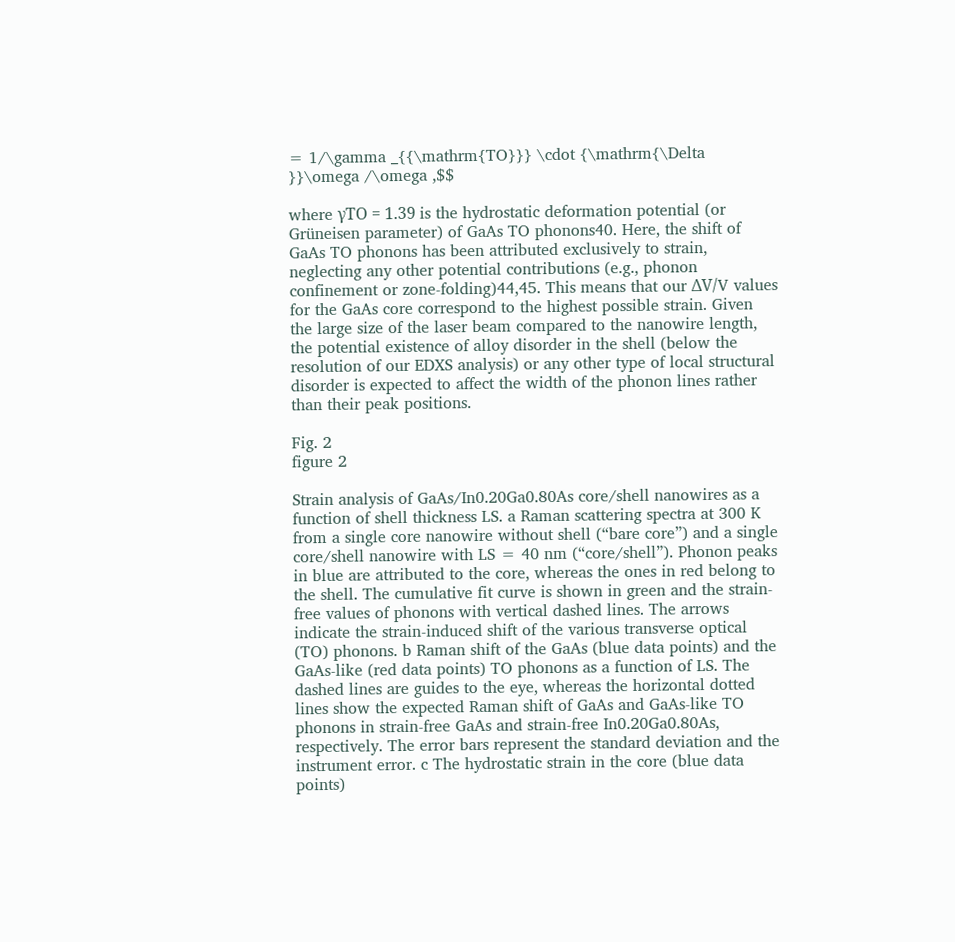= 1/\gamma _{{\mathrm{TO}}} \cdot {\mathrm{\Delta }}\omega /\omega ,$$

where γTO = 1.39 is the hydrostatic deformation potential (or Grüneisen parameter) of GaAs TO phonons40. Here, the shift of GaAs TO phonons has been attributed exclusively to strain, neglecting any other potential contributions (e.g., phonon confinement or zone-folding)44,45. This means that our ΔV/V values for the GaAs core correspond to the highest possible strain. Given the large size of the laser beam compared to the nanowire length, the potential existence of alloy disorder in the shell (below the resolution of our EDXS analysis) or any other type of local structural disorder is expected to affect the width of the phonon lines rather than their peak positions.

Fig. 2
figure 2

Strain analysis of GaAs/In0.20Ga0.80As core/shell nanowires as a function of shell thickness LS. a Raman scattering spectra at 300 K from a single core nanowire without shell (“bare core”) and a single core/shell nanowire with LS = 40 nm (“core/shell”). Phonon peaks in blue are attributed to the core, whereas the ones in red belong to the shell. The cumulative fit curve is shown in green and the strain-free values of phonons with vertical dashed lines. The arrows indicate the strain-induced shift of the various transverse optical (TO) phonons. b Raman shift of the GaAs (blue data points) and the GaAs-like (red data points) TO phonons as a function of LS. The dashed lines are guides to the eye, whereas the horizontal dotted lines show the expected Raman shift of GaAs and GaAs-like TO phonons in strain-free GaAs and strain-free In0.20Ga0.80As, respectively. The error bars represent the standard deviation and the instrument error. c The hydrostatic strain in the core (blue data points)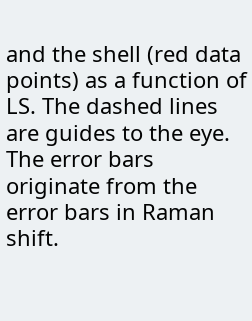and the shell (red data points) as a function of LS. The dashed lines are guides to the eye. The error bars originate from the error bars in Raman shift.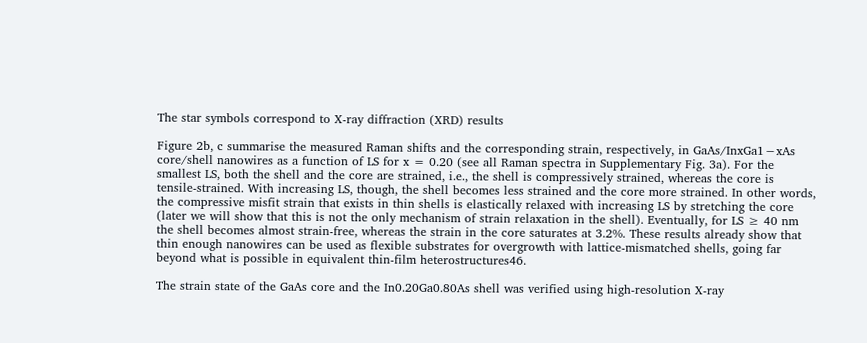The star symbols correspond to X-ray diffraction (XRD) results

Figure 2b, c summarise the measured Raman shifts and the corresponding strain, respectively, in GaAs/InxGa1−xAs core/shell nanowires as a function of LS for x = 0.20 (see all Raman spectra in Supplementary Fig. 3a). For the smallest LS, both the shell and the core are strained, i.e., the shell is compressively strained, whereas the core is tensile-strained. With increasing LS, though, the shell becomes less strained and the core more strained. In other words, the compressive misfit strain that exists in thin shells is elastically relaxed with increasing LS by stretching the core (later we will show that this is not the only mechanism of strain relaxation in the shell). Eventually, for LS ≥ 40 nm the shell becomes almost strain-free, whereas the strain in the core saturates at 3.2%. These results already show that thin enough nanowires can be used as flexible substrates for overgrowth with lattice-mismatched shells, going far beyond what is possible in equivalent thin-film heterostructures46.

The strain state of the GaAs core and the In0.20Ga0.80As shell was verified using high-resolution X-ray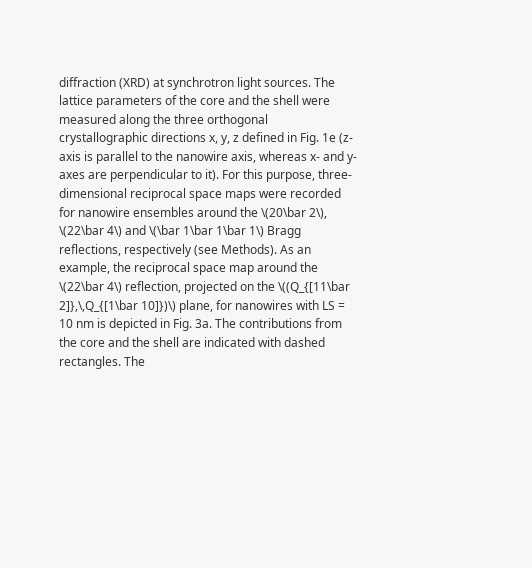diffraction (XRD) at synchrotron light sources. The lattice parameters of the core and the shell were measured along the three orthogonal crystallographic directions x, y, z defined in Fig. 1e (z-axis is parallel to the nanowire axis, whereas x- and y- axes are perpendicular to it). For this purpose, three-dimensional reciprocal space maps were recorded for nanowire ensembles around the \(20\bar 2\), \(22\bar 4\) and \(\bar 1\bar 1\bar 1\) Bragg reflections, respectively (see Methods). As an example, the reciprocal space map around the \(22\bar 4\) reflection, projected on the \((Q_{[11\bar 2]},\,Q_{[1\bar 10]})\) plane, for nanowires with LS = 10 nm is depicted in Fig. 3a. The contributions from the core and the shell are indicated with dashed rectangles. The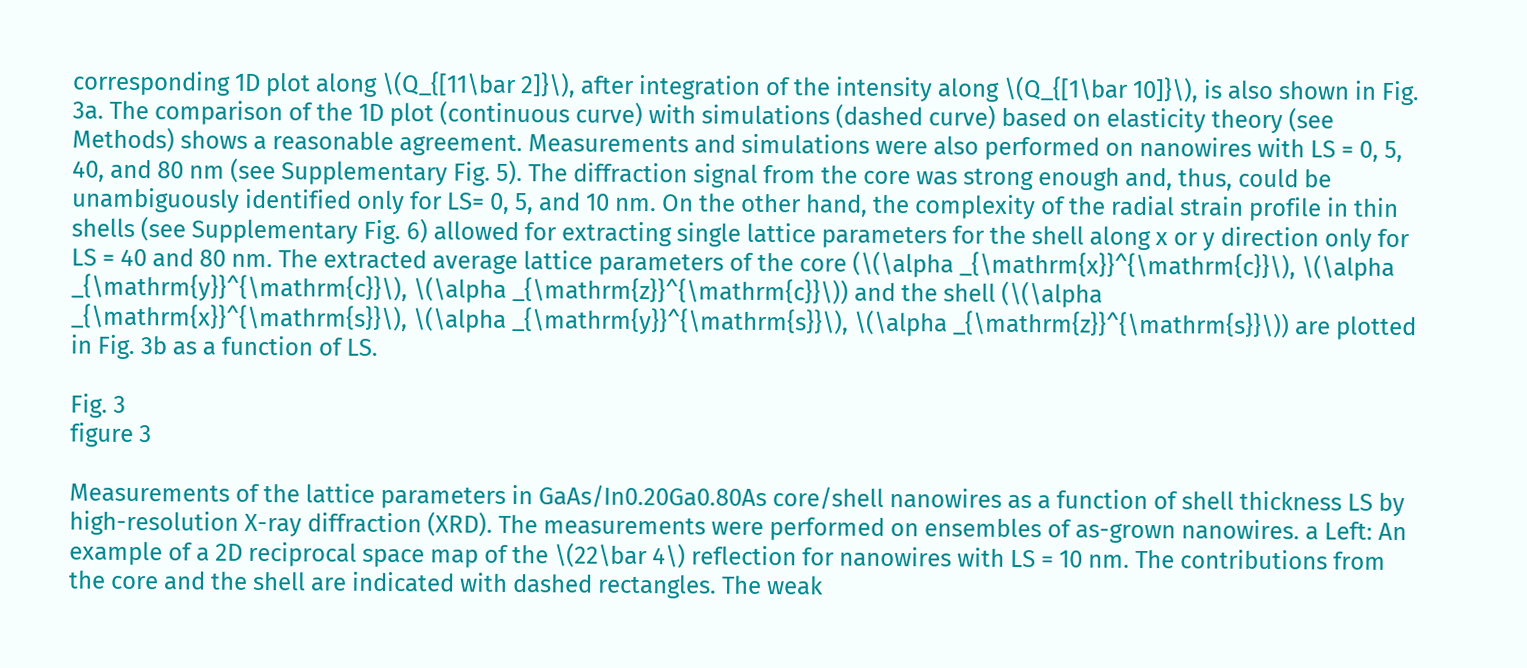corresponding 1D plot along \(Q_{[11\bar 2]}\), after integration of the intensity along \(Q_{[1\bar 10]}\), is also shown in Fig. 3a. The comparison of the 1D plot (continuous curve) with simulations (dashed curve) based on elasticity theory (see Methods) shows a reasonable agreement. Measurements and simulations were also performed on nanowires with LS = 0, 5, 40, and 80 nm (see Supplementary Fig. 5). The diffraction signal from the core was strong enough and, thus, could be unambiguously identified only for LS= 0, 5, and 10 nm. On the other hand, the complexity of the radial strain profile in thin shells (see Supplementary Fig. 6) allowed for extracting single lattice parameters for the shell along x or y direction only for LS = 40 and 80 nm. The extracted average lattice parameters of the core (\(\alpha _{\mathrm{x}}^{\mathrm{c}}\), \(\alpha _{\mathrm{y}}^{\mathrm{c}}\), \(\alpha _{\mathrm{z}}^{\mathrm{c}}\)) and the shell (\(\alpha _{\mathrm{x}}^{\mathrm{s}}\), \(\alpha _{\mathrm{y}}^{\mathrm{s}}\), \(\alpha _{\mathrm{z}}^{\mathrm{s}}\)) are plotted in Fig. 3b as a function of LS.

Fig. 3
figure 3

Measurements of the lattice parameters in GaAs/In0.20Ga0.80As core/shell nanowires as a function of shell thickness LS by high-resolution X-ray diffraction (XRD). The measurements were performed on ensembles of as-grown nanowires. a Left: An example of a 2D reciprocal space map of the \(22\bar 4\) reflection for nanowires with LS = 10 nm. The contributions from the core and the shell are indicated with dashed rectangles. The weak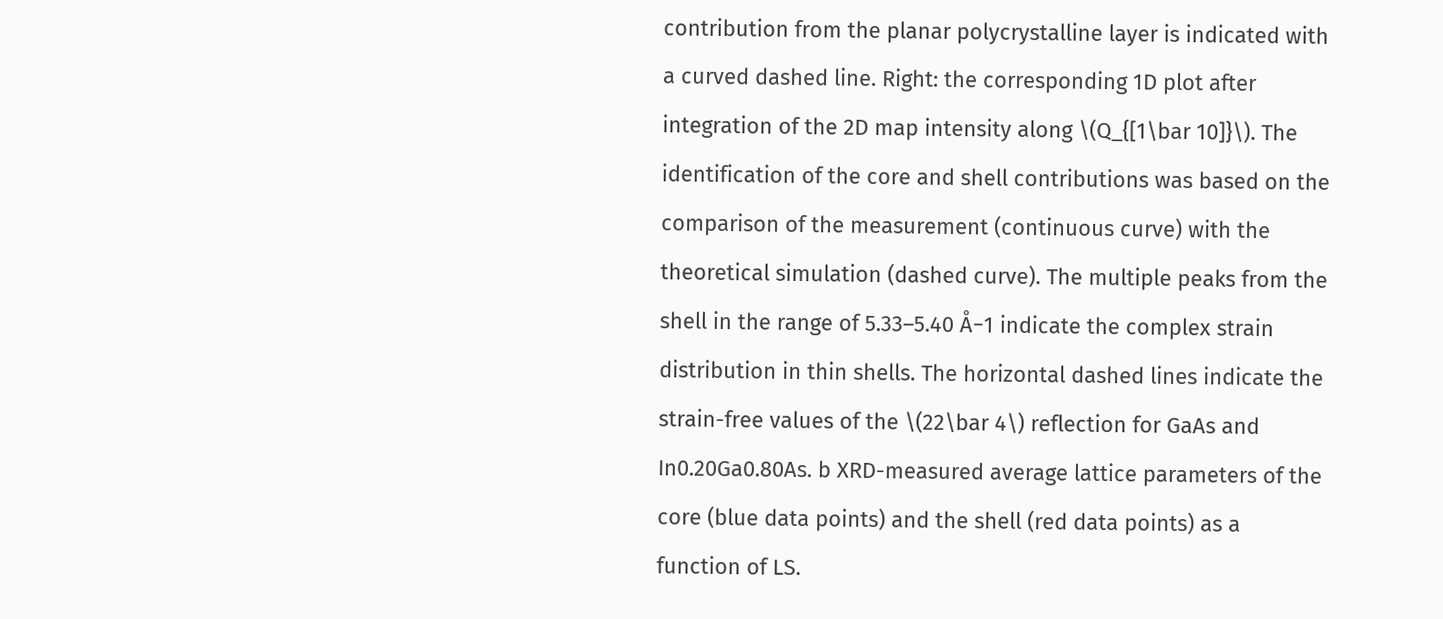contribution from the planar polycrystalline layer is indicated with a curved dashed line. Right: the corresponding 1D plot after integration of the 2D map intensity along \(Q_{[1\bar 10]}\). The identification of the core and shell contributions was based on the comparison of the measurement (continuous curve) with the theoretical simulation (dashed curve). The multiple peaks from the shell in the range of 5.33–5.40 Å−1 indicate the complex strain distribution in thin shells. The horizontal dashed lines indicate the strain-free values of the \(22\bar 4\) reflection for GaAs and In0.20Ga0.80As. b XRD-measured average lattice parameters of the core (blue data points) and the shell (red data points) as a function of LS.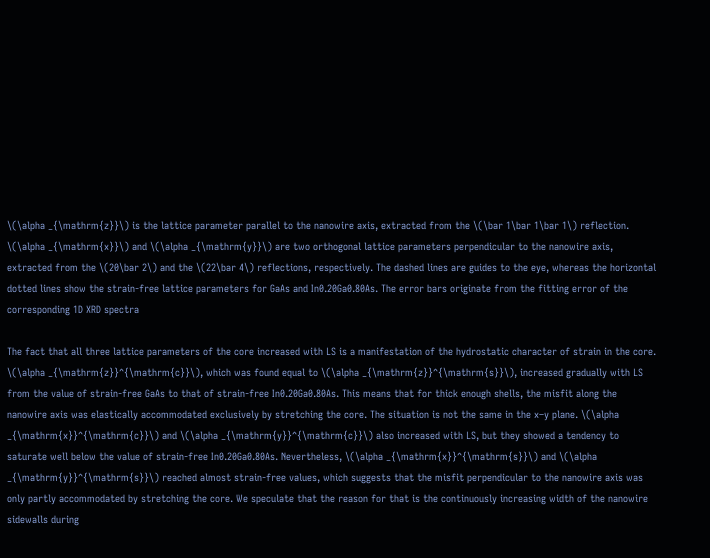\(\alpha _{\mathrm{z}}\) is the lattice parameter parallel to the nanowire axis, extracted from the \(\bar 1\bar 1\bar 1\) reflection. \(\alpha _{\mathrm{x}}\) and \(\alpha _{\mathrm{y}}\) are two orthogonal lattice parameters perpendicular to the nanowire axis, extracted from the \(20\bar 2\) and the \(22\bar 4\) reflections, respectively. The dashed lines are guides to the eye, whereas the horizontal dotted lines show the strain-free lattice parameters for GaAs and In0.20Ga0.80As. The error bars originate from the fitting error of the corresponding 1D XRD spectra

The fact that all three lattice parameters of the core increased with LS is a manifestation of the hydrostatic character of strain in the core. \(\alpha _{\mathrm{z}}^{\mathrm{c}}\), which was found equal to \(\alpha _{\mathrm{z}}^{\mathrm{s}}\), increased gradually with LS from the value of strain-free GaAs to that of strain-free In0.20Ga0.80As. This means that for thick enough shells, the misfit along the nanowire axis was elastically accommodated exclusively by stretching the core. The situation is not the same in the x–y plane. \(\alpha _{\mathrm{x}}^{\mathrm{c}}\) and \(\alpha _{\mathrm{y}}^{\mathrm{c}}\) also increased with LS, but they showed a tendency to saturate well below the value of strain-free In0.20Ga0.80As. Nevertheless, \(\alpha _{\mathrm{x}}^{\mathrm{s}}\) and \(\alpha _{\mathrm{y}}^{\mathrm{s}}\) reached almost strain-free values, which suggests that the misfit perpendicular to the nanowire axis was only partly accommodated by stretching the core. We speculate that the reason for that is the continuously increasing width of the nanowire sidewalls during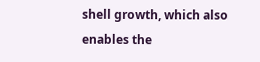shell growth, which also enables the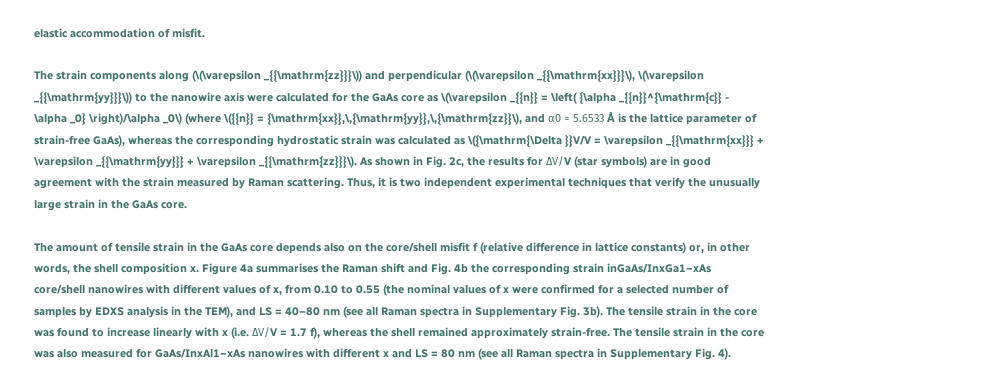elastic accommodation of misfit.

The strain components along (\(\varepsilon _{{\mathrm{zz}}}\)) and perpendicular (\(\varepsilon _{{\mathrm{xx}}}\), \(\varepsilon _{{\mathrm{yy}}}\)) to the nanowire axis were calculated for the GaAs core as \(\varepsilon _{{n}} = \left( {\alpha _{{n}}^{\mathrm{c}} - \alpha _0} \right)/\alpha _0\) (where \({{n}} = {\mathrm{xx}},\,{\mathrm{yy}},\,{\mathrm{zz}}\), and α0 = 5.6533 Å is the lattice parameter of strain-free GaAs), whereas the corresponding hydrostatic strain was calculated as \({\mathrm{\Delta }}V/V = \varepsilon _{{\mathrm{xx}}} + \varepsilon _{{\mathrm{yy}}} + \varepsilon _{{\mathrm{zz}}}\). As shown in Fig. 2c, the results for ΔV/V (star symbols) are in good agreement with the strain measured by Raman scattering. Thus, it is two independent experimental techniques that verify the unusually large strain in the GaAs core.

The amount of tensile strain in the GaAs core depends also on the core/shell misfit f (relative difference in lattice constants) or, in other words, the shell composition x. Figure 4a summarises the Raman shift and Fig. 4b the corresponding strain inGaAs/InxGa1−xAs core/shell nanowires with different values of x, from 0.10 to 0.55 (the nominal values of x were confirmed for a selected number of samples by EDXS analysis in the TEM), and LS = 40–80 nm (see all Raman spectra in Supplementary Fig. 3b). The tensile strain in the core was found to increase linearly with x (i.e. ΔV/V = 1.7 f), whereas the shell remained approximately strain-free. The tensile strain in the core was also measured for GaAs/InxAl1−xAs nanowires with different x and LS = 80 nm (see all Raman spectra in Supplementary Fig. 4).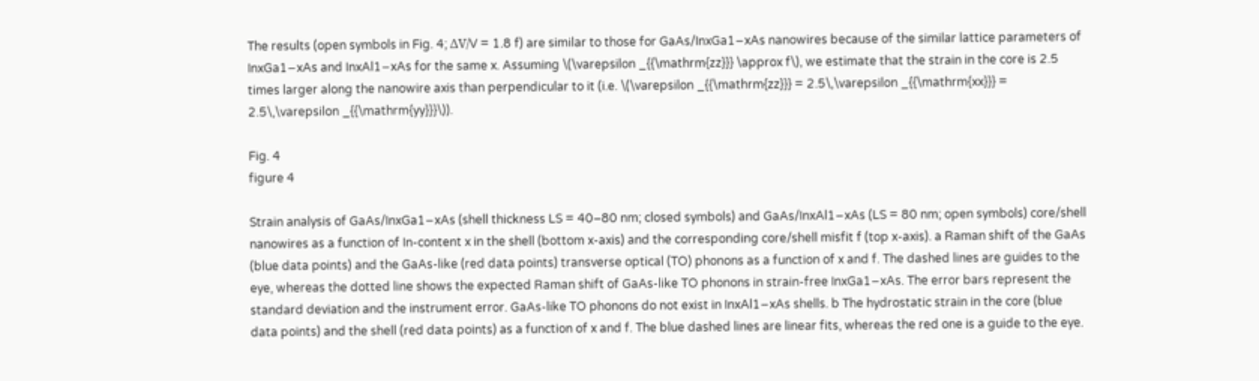The results (open symbols in Fig. 4; ΔV/V = 1.8 f) are similar to those for GaAs/InxGa1−xAs nanowires because of the similar lattice parameters of InxGa1−xAs and InxAl1−xAs for the same x. Assuming \(\varepsilon _{{\mathrm{zz}}} \approx f\), we estimate that the strain in the core is 2.5 times larger along the nanowire axis than perpendicular to it (i.e. \(\varepsilon _{{\mathrm{zz}}} = 2.5\,\varepsilon _{{\mathrm{xx}}} = 2.5\,\varepsilon _{{\mathrm{yy}}}\)).

Fig. 4
figure 4

Strain analysis of GaAs/InxGa1−xAs (shell thickness LS = 40–80 nm; closed symbols) and GaAs/InxAl1−xAs (LS = 80 nm; open symbols) core/shell nanowires as a function of In-content x in the shell (bottom x-axis) and the corresponding core/shell misfit f (top x-axis). a Raman shift of the GaAs (blue data points) and the GaAs-like (red data points) transverse optical (TO) phonons as a function of x and f. The dashed lines are guides to the eye, whereas the dotted line shows the expected Raman shift of GaAs-like TO phonons in strain-free InxGa1−xAs. The error bars represent the standard deviation and the instrument error. GaAs-like TO phonons do not exist in InxAl1−xAs shells. b The hydrostatic strain in the core (blue data points) and the shell (red data points) as a function of x and f. The blue dashed lines are linear fits, whereas the red one is a guide to the eye.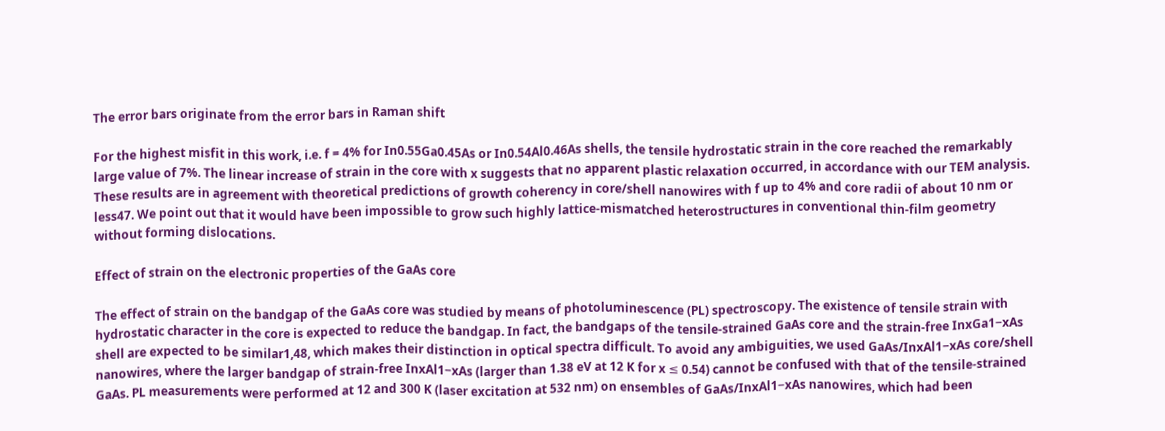The error bars originate from the error bars in Raman shift

For the highest misfit in this work, i.e. f = 4% for In0.55Ga0.45As or In0.54Al0.46As shells, the tensile hydrostatic strain in the core reached the remarkably large value of 7%. The linear increase of strain in the core with x suggests that no apparent plastic relaxation occurred, in accordance with our TEM analysis. These results are in agreement with theoretical predictions of growth coherency in core/shell nanowires with f up to 4% and core radii of about 10 nm or less47. We point out that it would have been impossible to grow such highly lattice-mismatched heterostructures in conventional thin-film geometry without forming dislocations.

Effect of strain on the electronic properties of the GaAs core

The effect of strain on the bandgap of the GaAs core was studied by means of photoluminescence (PL) spectroscopy. The existence of tensile strain with hydrostatic character in the core is expected to reduce the bandgap. In fact, the bandgaps of the tensile-strained GaAs core and the strain-free InxGa1−xAs shell are expected to be similar1,48, which makes their distinction in optical spectra difficult. To avoid any ambiguities, we used GaAs/InxAl1−xAs core/shell nanowires, where the larger bandgap of strain-free InxAl1−xAs (larger than 1.38 eV at 12 K for x ≤ 0.54) cannot be confused with that of the tensile-strained GaAs. PL measurements were performed at 12 and 300 K (laser excitation at 532 nm) on ensembles of GaAs/InxAl1−xAs nanowires, which had been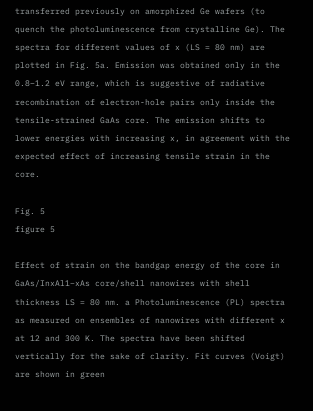transferred previously on amorphized Ge wafers (to quench the photoluminescence from crystalline Ge). The spectra for different values of x (LS = 80 nm) are plotted in Fig. 5a. Emission was obtained only in the 0.8–1.2 eV range, which is suggestive of radiative recombination of electron-hole pairs only inside the tensile-strained GaAs core. The emission shifts to lower energies with increasing x, in agreement with the expected effect of increasing tensile strain in the core.

Fig. 5
figure 5

Effect of strain on the bandgap energy of the core in GaAs/InxAl1−xAs core/shell nanowires with shell thickness LS = 80 nm. a Photoluminescence (PL) spectra as measured on ensembles of nanowires with different x at 12 and 300 K. The spectra have been shifted vertically for the sake of clarity. Fit curves (Voigt) are shown in green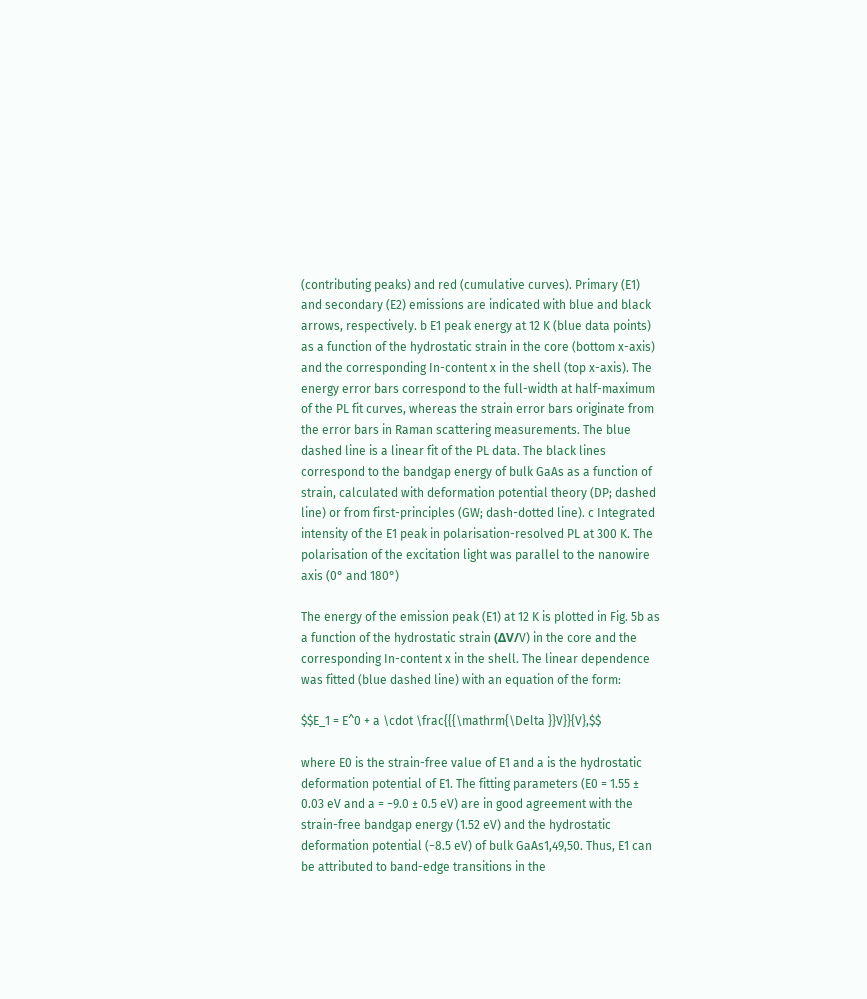(contributing peaks) and red (cumulative curves). Primary (E1) and secondary (E2) emissions are indicated with blue and black arrows, respectively. b E1 peak energy at 12 K (blue data points) as a function of the hydrostatic strain in the core (bottom x-axis) and the corresponding In-content x in the shell (top x-axis). The energy error bars correspond to the full-width at half-maximum of the PL fit curves, whereas the strain error bars originate from the error bars in Raman scattering measurements. The blue dashed line is a linear fit of the PL data. The black lines correspond to the bandgap energy of bulk GaAs as a function of strain, calculated with deformation potential theory (DP; dashed line) or from first-principles (GW; dash-dotted line). c Integrated intensity of the E1 peak in polarisation-resolved PL at 300 K. The polarisation of the excitation light was parallel to the nanowire axis (0° and 180°)

The energy of the emission peak (E1) at 12 K is plotted in Fig. 5b as a function of the hydrostatic strain (ΔV/V) in the core and the corresponding In-content x in the shell. The linear dependence was fitted (blue dashed line) with an equation of the form:

$$E_1 = E^0 + a \cdot \frac{{{\mathrm{\Delta }}V}}{V},$$

where E0 is the strain-free value of E1 and a is the hydrostatic deformation potential of E1. The fitting parameters (E0 = 1.55 ± 0.03 eV and a = −9.0 ± 0.5 eV) are in good agreement with the strain-free bandgap energy (1.52 eV) and the hydrostatic deformation potential (−8.5 eV) of bulk GaAs1,49,50. Thus, E1 can be attributed to band-edge transitions in the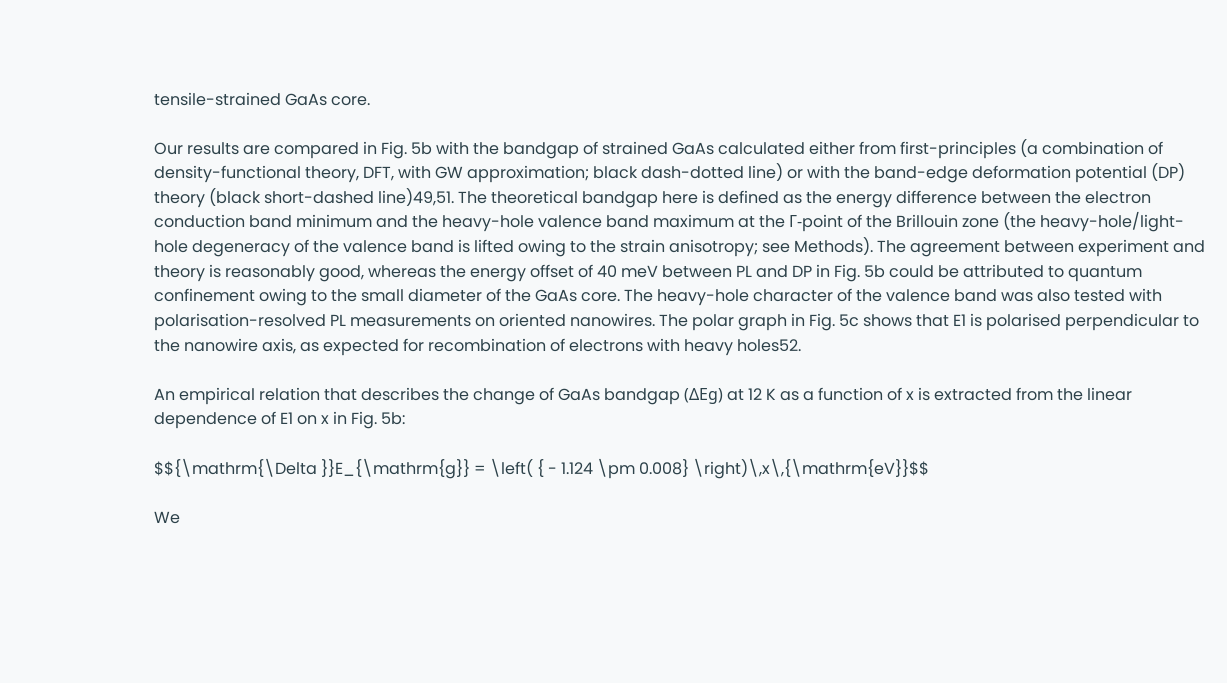tensile-strained GaAs core.

Our results are compared in Fig. 5b with the bandgap of strained GaAs calculated either from first-principles (a combination of density-functional theory, DFT, with GW approximation; black dash-dotted line) or with the band-edge deformation potential (DP) theory (black short-dashed line)49,51. The theoretical bandgap here is defined as the energy difference between the electron conduction band minimum and the heavy-hole valence band maximum at the Γ-point of the Brillouin zone (the heavy-hole/light-hole degeneracy of the valence band is lifted owing to the strain anisotropy; see Methods). The agreement between experiment and theory is reasonably good, whereas the energy offset of 40 meV between PL and DP in Fig. 5b could be attributed to quantum confinement owing to the small diameter of the GaAs core. The heavy-hole character of the valence band was also tested with polarisation-resolved PL measurements on oriented nanowires. The polar graph in Fig. 5c shows that E1 is polarised perpendicular to the nanowire axis, as expected for recombination of electrons with heavy holes52.

An empirical relation that describes the change of GaAs bandgap (ΔEg) at 12 K as a function of x is extracted from the linear dependence of E1 on x in Fig. 5b:

$${\mathrm{\Delta }}E_{\mathrm{g}} = \left( { - 1.124 \pm 0.008} \right)\,x\,{\mathrm{eV}}$$

We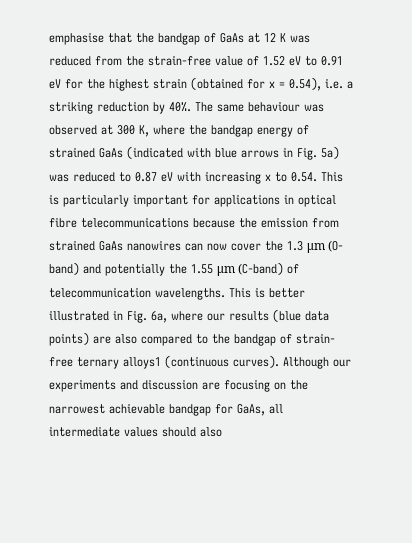emphasise that the bandgap of GaAs at 12 K was reduced from the strain-free value of 1.52 eV to 0.91 eV for the highest strain (obtained for x = 0.54), i.e. a striking reduction by 40%. The same behaviour was observed at 300 K, where the bandgap energy of strained GaAs (indicated with blue arrows in Fig. 5a) was reduced to 0.87 eV with increasing x to 0.54. This is particularly important for applications in optical fibre telecommunications because the emission from strained GaAs nanowires can now cover the 1.3 μm (O-band) and potentially the 1.55 μm (C-band) of telecommunication wavelengths. This is better illustrated in Fig. 6a, where our results (blue data points) are also compared to the bandgap of strain-free ternary alloys1 (continuous curves). Although our experiments and discussion are focusing on the narrowest achievable bandgap for GaAs, all intermediate values should also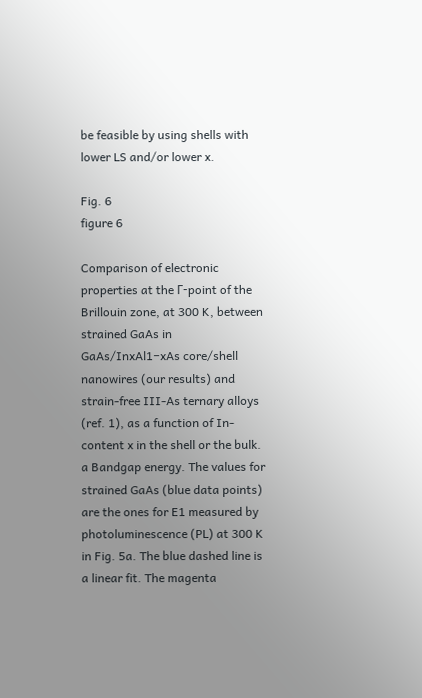be feasible by using shells with lower LS and/or lower x.

Fig. 6
figure 6

Comparison of electronic properties at the Γ-point of the Brillouin zone, at 300 K, between strained GaAs in GaAs/InxAl1−xAs core/shell nanowires (our results) and strain-free III-As ternary alloys (ref. 1), as a function of In-content x in the shell or the bulk. a Bandgap energy. The values for strained GaAs (blue data points) are the ones for E1 measured by photoluminescence (PL) at 300 K in Fig. 5a. The blue dashed line is a linear fit. The magenta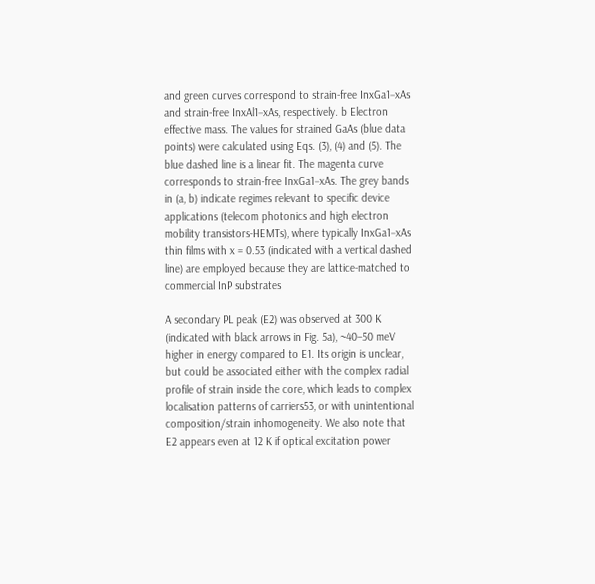and green curves correspond to strain-free InxGa1−xAs and strain-free InxAl1−xAs, respectively. b Electron effective mass. The values for strained GaAs (blue data points) were calculated using Eqs. (3), (4) and (5). The blue dashed line is a linear fit. The magenta curve corresponds to strain-free InxGa1−xAs. The grey bands in (a, b) indicate regimes relevant to specific device applications (telecom photonics and high electron mobility transistors-HEMTs), where typically InxGa1−xAs thin films with x = 0.53 (indicated with a vertical dashed line) are employed because they are lattice-matched to commercial InP substrates

A secondary PL peak (E2) was observed at 300 K (indicated with black arrows in Fig. 5a), ~40–50 meV higher in energy compared to E1. Its origin is unclear, but could be associated either with the complex radial profile of strain inside the core, which leads to complex localisation patterns of carriers53, or with unintentional composition/strain inhomogeneity. We also note that E2 appears even at 12 K if optical excitation power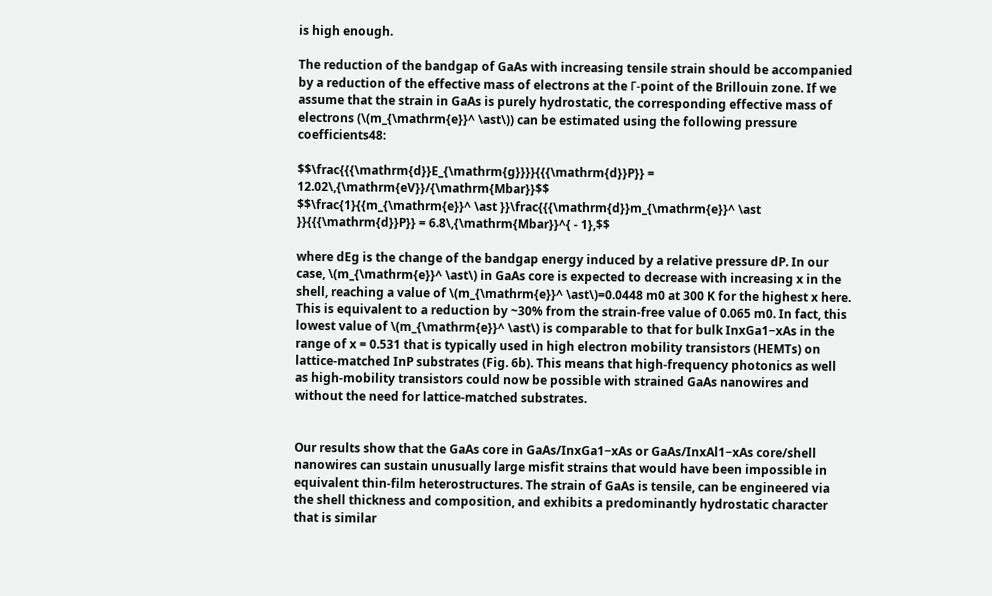is high enough.

The reduction of the bandgap of GaAs with increasing tensile strain should be accompanied by a reduction of the effective mass of electrons at the Γ-point of the Brillouin zone. If we assume that the strain in GaAs is purely hydrostatic, the corresponding effective mass of electrons (\(m_{\mathrm{e}}^ \ast\)) can be estimated using the following pressure coefficients48:

$$\frac{{{\mathrm{d}}E_{\mathrm{g}}}}{{{\mathrm{d}}P}} = 12.02\,{\mathrm{eV}}/{\mathrm{Mbar}}$$
$$\frac{1}{{m_{\mathrm{e}}^ \ast }}\frac{{{\mathrm{d}}m_{\mathrm{e}}^ \ast }}{{{\mathrm{d}}P}} = 6.8\,{\mathrm{Mbar}}^{ - 1},$$

where dEg is the change of the bandgap energy induced by a relative pressure dP. In our case, \(m_{\mathrm{e}}^ \ast\) in GaAs core is expected to decrease with increasing x in the shell, reaching a value of \(m_{\mathrm{e}}^ \ast\)=0.0448 m0 at 300 K for the highest x here. This is equivalent to a reduction by ~30% from the strain-free value of 0.065 m0. In fact, this lowest value of \(m_{\mathrm{e}}^ \ast\) is comparable to that for bulk InxGa1−xAs in the range of x = 0.531 that is typically used in high electron mobility transistors (HEMTs) on lattice-matched InP substrates (Fig. 6b). This means that high-frequency photonics as well as high-mobility transistors could now be possible with strained GaAs nanowires and without the need for lattice-matched substrates.


Our results show that the GaAs core in GaAs/InxGa1−xAs or GaAs/InxAl1−xAs core/shell nanowires can sustain unusually large misfit strains that would have been impossible in equivalent thin-film heterostructures. The strain of GaAs is tensile, can be engineered via the shell thickness and composition, and exhibits a predominantly hydrostatic character that is similar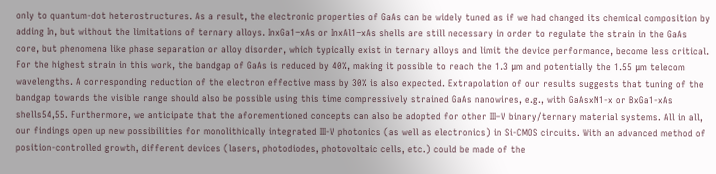only to quantum-dot heterostructures. As a result, the electronic properties of GaAs can be widely tuned as if we had changed its chemical composition by adding In, but without the limitations of ternary alloys. InxGa1−xAs or InxAl1−xAs shells are still necessary in order to regulate the strain in the GaAs core, but phenomena like phase separation or alloy disorder, which typically exist in ternary alloys and limit the device performance, become less critical. For the highest strain in this work, the bandgap of GaAs is reduced by 40%, making it possible to reach the 1.3 μm and potentially the 1.55 μm telecom wavelengths. A corresponding reduction of the electron effective mass by 30% is also expected. Extrapolation of our results suggests that tuning of the bandgap towards the visible range should also be possible using this time compressively strained GaAs nanowires, e.g., with GaAsxN1-x or BxGa1-xAs shells54,55. Furthermore, we anticipate that the aforementioned concepts can also be adopted for other III–V binary/ternary material systems. All in all, our findings open up new possibilities for monolithically integrated III-V photonics (as well as electronics) in Si-CMOS circuits. With an advanced method of position-controlled growth, different devices (lasers, photodiodes, photovoltaic cells, etc.) could be made of the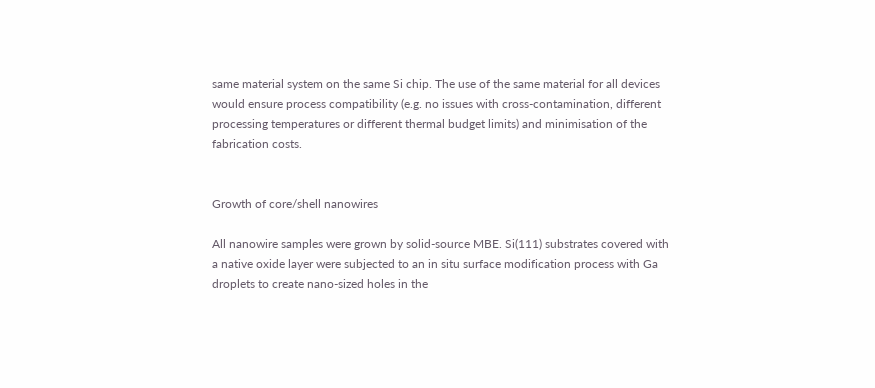same material system on the same Si chip. The use of the same material for all devices would ensure process compatibility (e.g. no issues with cross-contamination, different processing temperatures or different thermal budget limits) and minimisation of the fabrication costs.


Growth of core/shell nanowires

All nanowire samples were grown by solid-source MBE. Si(111) substrates covered with a native oxide layer were subjected to an in situ surface modification process with Ga droplets to create nano-sized holes in the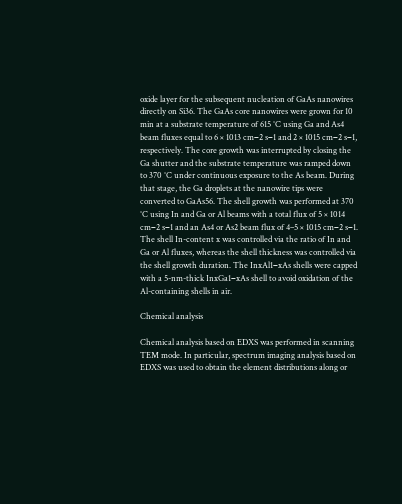oxide layer for the subsequent nucleation of GaAs nanowires directly on Si36. The GaAs core nanowires were grown for 10 min at a substrate temperature of 615 °C using Ga and As4 beam fluxes equal to 6 × 1013 cm−2 s−1 and 2 × 1015 cm−2 s−1, respectively. The core growth was interrupted by closing the Ga shutter and the substrate temperature was ramped down to 370 °C under continuous exposure to the As beam. During that stage, the Ga droplets at the nanowire tips were converted to GaAs56. The shell growth was performed at 370 °C using In and Ga or Al beams with a total flux of 5 × 1014 cm−2 s−1 and an As4 or As2 beam flux of 4–5 × 1015 cm−2 s−1. The shell In-content x was controlled via the ratio of In and Ga or Al fluxes, whereas the shell thickness was controlled via the shell growth duration. The InxAl1−xAs shells were capped with a 5-nm-thick InxGa1−xAs shell to avoid oxidation of the Al-containing shells in air.

Chemical analysis

Chemical analysis based on EDXS was performed in scanning TEM mode. In particular, spectrum imaging analysis based on EDXS was used to obtain the element distributions along or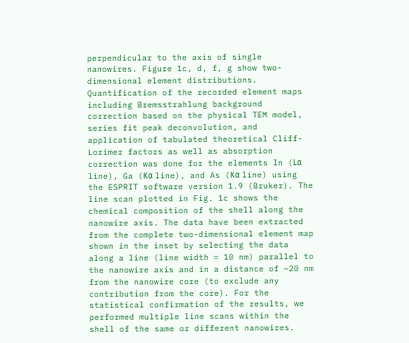perpendicular to the axis of single nanowires. Figure 1c, d, f, g show two-dimensional element distributions. Quantification of the recorded element maps including Bremsstrahlung background correction based on the physical TEM model, series fit peak deconvolution, and application of tabulated theoretical Cliff-Lorimer factors as well as absorption correction was done for the elements In (Lα line), Ga (Kα line), and As (Kα line) using the ESPRIT software version 1.9 (Bruker). The line scan plotted in Fig. 1c shows the chemical composition of the shell along the nanowire axis. The data have been extracted from the complete two-dimensional element map shown in the inset by selecting the data along a line (line width = 10 nm) parallel to the nanowire axis and in a distance of ~20 nm from the nanowire core (to exclude any contribution from the core). For the statistical confirmation of the results, we performed multiple line scans within the shell of the same or different nanowires.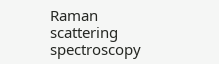Raman scattering spectroscopy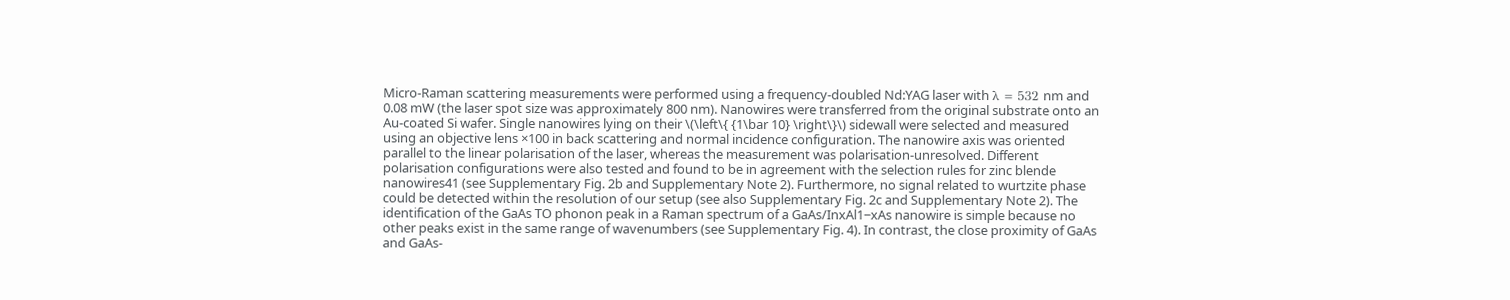Micro-Raman scattering measurements were performed using a frequency-doubled Nd:YAG laser with λ = 532 nm and 0.08 mW (the laser spot size was approximately 800 nm). Nanowires were transferred from the original substrate onto an Au-coated Si wafer. Single nanowires lying on their \(\left\{ {1\bar 10} \right\}\) sidewall were selected and measured using an objective lens ×100 in back scattering and normal incidence configuration. The nanowire axis was oriented parallel to the linear polarisation of the laser, whereas the measurement was polarisation-unresolved. Different polarisation configurations were also tested and found to be in agreement with the selection rules for zinc blende nanowires41 (see Supplementary Fig. 2b and Supplementary Note 2). Furthermore, no signal related to wurtzite phase could be detected within the resolution of our setup (see also Supplementary Fig. 2c and Supplementary Note 2). The identification of the GaAs TO phonon peak in a Raman spectrum of a GaAs/InxAl1−xAs nanowire is simple because no other peaks exist in the same range of wavenumbers (see Supplementary Fig. 4). In contrast, the close proximity of GaAs and GaAs-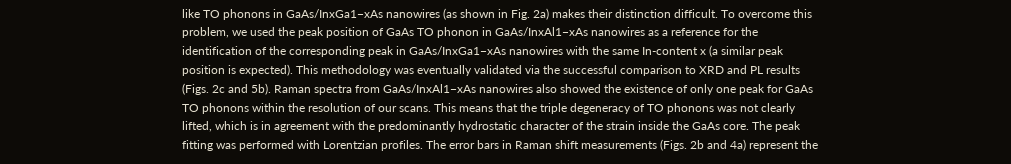like TO phonons in GaAs/InxGa1−xAs nanowires (as shown in Fig. 2a) makes their distinction difficult. To overcome this problem, we used the peak position of GaAs TO phonon in GaAs/InxAl1−xAs nanowires as a reference for the identification of the corresponding peak in GaAs/InxGa1−xAs nanowires with the same In-content x (a similar peak position is expected). This methodology was eventually validated via the successful comparison to XRD and PL results (Figs. 2c and 5b). Raman spectra from GaAs/InxAl1−xAs nanowires also showed the existence of only one peak for GaAs TO phonons within the resolution of our scans. This means that the triple degeneracy of TO phonons was not clearly lifted, which is in agreement with the predominantly hydrostatic character of the strain inside the GaAs core. The peak fitting was performed with Lorentzian profiles. The error bars in Raman shift measurements (Figs. 2b and 4a) represent the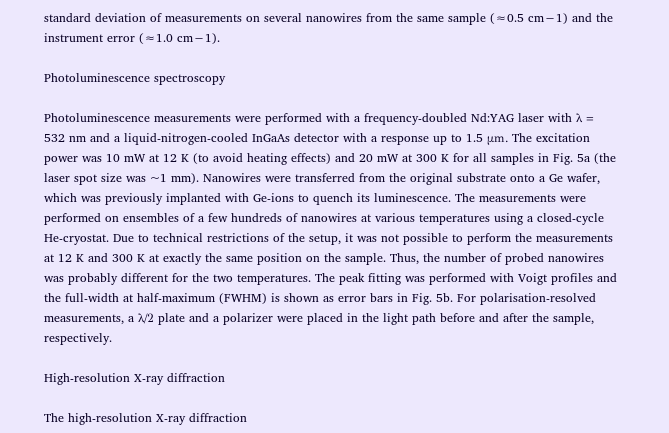standard deviation of measurements on several nanowires from the same sample (≈0.5 cm−1) and the instrument error (≈1.0 cm−1).

Photoluminescence spectroscopy

Photoluminescence measurements were performed with a frequency-doubled Nd:YAG laser with λ = 532 nm and a liquid-nitrogen-cooled InGaAs detector with a response up to 1.5 μm. The excitation power was 10 mW at 12 K (to avoid heating effects) and 20 mW at 300 K for all samples in Fig. 5a (the laser spot size was ~1 mm). Nanowires were transferred from the original substrate onto a Ge wafer, which was previously implanted with Ge-ions to quench its luminescence. The measurements were performed on ensembles of a few hundreds of nanowires at various temperatures using a closed-cycle He-cryostat. Due to technical restrictions of the setup, it was not possible to perform the measurements at 12 K and 300 K at exactly the same position on the sample. Thus, the number of probed nanowires was probably different for the two temperatures. The peak fitting was performed with Voigt profiles and the full-width at half-maximum (FWHM) is shown as error bars in Fig. 5b. For polarisation-resolved measurements, a λ/2 plate and a polarizer were placed in the light path before and after the sample, respectively.

High-resolution X-ray diffraction

The high-resolution X-ray diffraction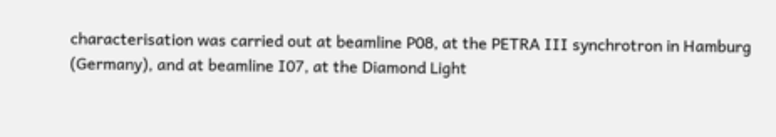characterisation was carried out at beamline P08, at the PETRA III synchrotron in Hamburg (Germany), and at beamline I07, at the Diamond Light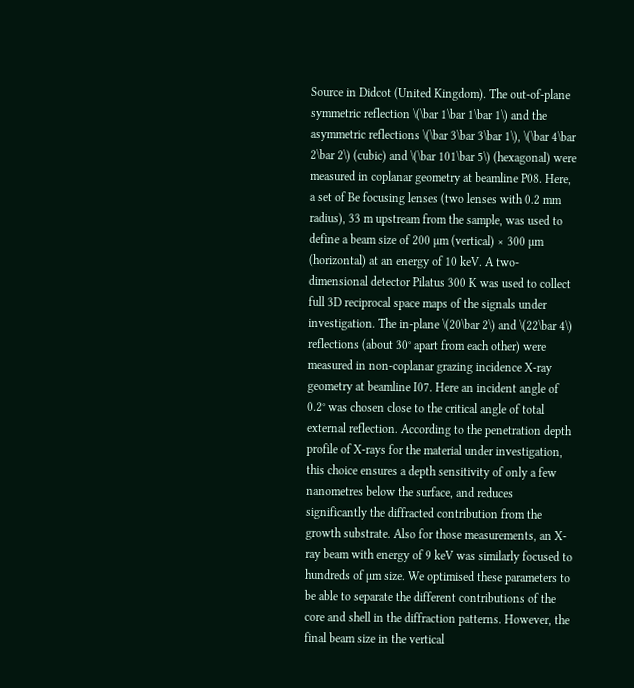Source in Didcot (United Kingdom). The out-of-plane symmetric reflection \(\bar 1\bar 1\bar 1\) and the asymmetric reflections \(\bar 3\bar 3\bar 1\), \(\bar 4\bar 2\bar 2\) (cubic) and \(\bar 101\bar 5\) (hexagonal) were measured in coplanar geometry at beamline P08. Here, a set of Be focusing lenses (two lenses with 0.2 mm radius), 33 m upstream from the sample, was used to define a beam size of 200 µm (vertical) × 300 µm (horizontal) at an energy of 10 keV. A two-dimensional detector Pilatus 300 K was used to collect full 3D reciprocal space maps of the signals under investigation. The in-plane \(20\bar 2\) and \(22\bar 4\) reflections (about 30° apart from each other) were measured in non-coplanar grazing incidence X-ray geometry at beamline I07. Here an incident angle of 0.2° was chosen close to the critical angle of total external reflection. According to the penetration depth profile of X-rays for the material under investigation, this choice ensures a depth sensitivity of only a few nanometres below the surface, and reduces significantly the diffracted contribution from the growth substrate. Also for those measurements, an X-ray beam with energy of 9 keV was similarly focused to hundreds of µm size. We optimised these parameters to be able to separate the different contributions of the core and shell in the diffraction patterns. However, the final beam size in the vertical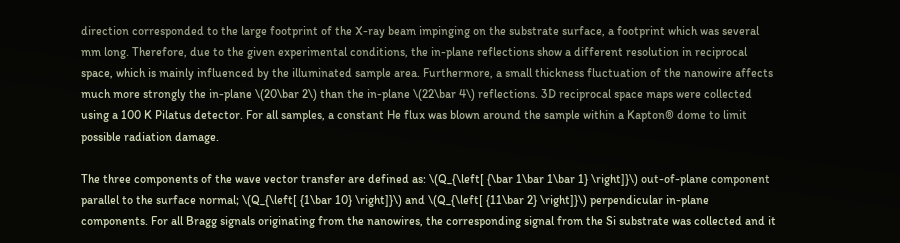direction corresponded to the large footprint of the X-ray beam impinging on the substrate surface, a footprint which was several mm long. Therefore, due to the given experimental conditions, the in-plane reflections show a different resolution in reciprocal space, which is mainly influenced by the illuminated sample area. Furthermore, a small thickness fluctuation of the nanowire affects much more strongly the in-plane \(20\bar 2\) than the in-plane \(22\bar 4\) reflections. 3D reciprocal space maps were collected using a 100 K Pilatus detector. For all samples, a constant He flux was blown around the sample within a Kapton® dome to limit possible radiation damage.

The three components of the wave vector transfer are defined as: \(Q_{\left[ {\bar 1\bar 1\bar 1} \right]}\) out-of-plane component parallel to the surface normal; \(Q_{\left[ {1\bar 10} \right]}\) and \(Q_{\left[ {11\bar 2} \right]}\) perpendicular in-plane components. For all Bragg signals originating from the nanowires, the corresponding signal from the Si substrate was collected and it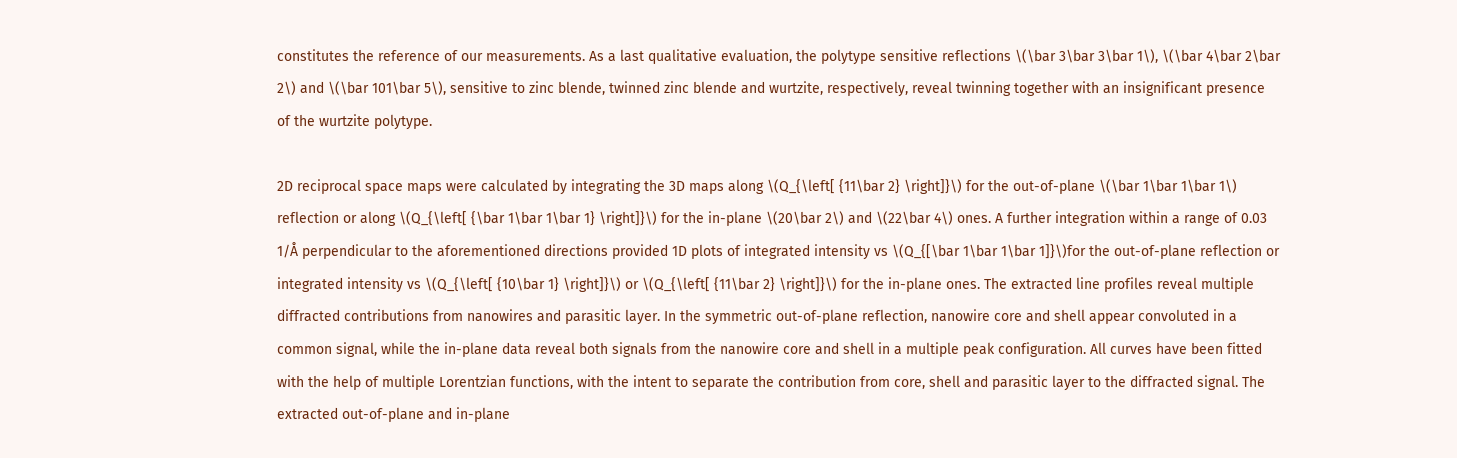constitutes the reference of our measurements. As a last qualitative evaluation, the polytype sensitive reflections \(\bar 3\bar 3\bar 1\), \(\bar 4\bar 2\bar 2\) and \(\bar 101\bar 5\), sensitive to zinc blende, twinned zinc blende and wurtzite, respectively, reveal twinning together with an insignificant presence of the wurtzite polytype.

2D reciprocal space maps were calculated by integrating the 3D maps along \(Q_{\left[ {11\bar 2} \right]}\) for the out-of-plane \(\bar 1\bar 1\bar 1\) reflection or along \(Q_{\left[ {\bar 1\bar 1\bar 1} \right]}\) for the in-plane \(20\bar 2\) and \(22\bar 4\) ones. A further integration within a range of 0.03 1/Å perpendicular to the aforementioned directions provided 1D plots of integrated intensity vs \(Q_{[\bar 1\bar 1\bar 1]}\)for the out-of-plane reflection or integrated intensity vs \(Q_{\left[ {10\bar 1} \right]}\) or \(Q_{\left[ {11\bar 2} \right]}\) for the in-plane ones. The extracted line profiles reveal multiple diffracted contributions from nanowires and parasitic layer. In the symmetric out-of-plane reflection, nanowire core and shell appear convoluted in a common signal, while the in-plane data reveal both signals from the nanowire core and shell in a multiple peak configuration. All curves have been fitted with the help of multiple Lorentzian functions, with the intent to separate the contribution from core, shell and parasitic layer to the diffracted signal. The extracted out-of-plane and in-plane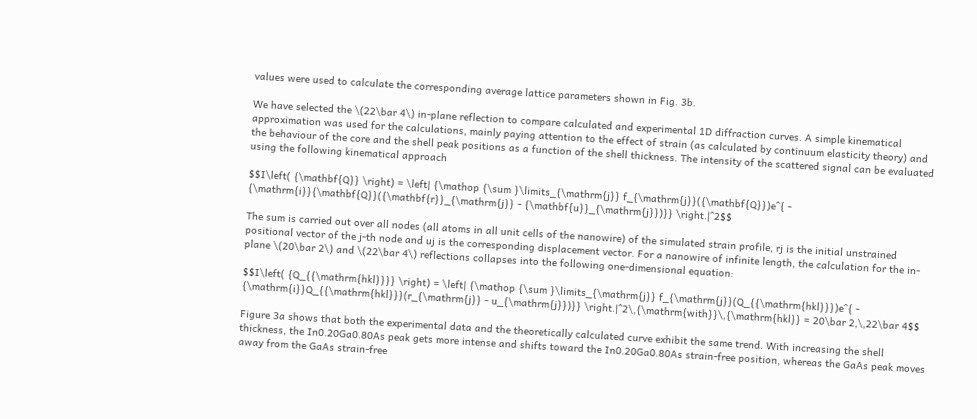values were used to calculate the corresponding average lattice parameters shown in Fig. 3b.

We have selected the \(22\bar 4\) in-plane reflection to compare calculated and experimental 1D diffraction curves. A simple kinematical approximation was used for the calculations, mainly paying attention to the effect of strain (as calculated by continuum elasticity theory) and the behaviour of the core and the shell peak positions as a function of the shell thickness. The intensity of the scattered signal can be evaluated using the following kinematical approach

$$I\left( {\mathbf{Q}} \right) = \left| {\mathop {\sum }\limits_{\mathrm{j}} f_{\mathrm{j}}({\mathbf{Q}})e^{ - {\mathrm{i}}{\mathbf{Q}}({\mathbf{r}}_{\mathrm{j}} - {\mathbf{u}}_{\mathrm{j}})}} \right.|^2$$

The sum is carried out over all nodes (all atoms in all unit cells of the nanowire) of the simulated strain profile, rj is the initial unstrained positional vector of the j-th node and uj is the corresponding displacement vector. For a nanowire of infinite length, the calculation for the in-plane \(20\bar 2\) and \(22\bar 4\) reflections collapses into the following one-dimensional equation:

$$I\left( {Q_{{\mathrm{hkl}}}} \right) = \left| {\mathop {\sum }\limits_{\mathrm{j}} f_{\mathrm{j}}(Q_{{\mathrm{hkl}}})e^{ - {\mathrm{i}}Q_{{\mathrm{hkl}}}(r_{\mathrm{j}} - u_{\mathrm{j}})}} \right.|^2\,{\mathrm{with}}\,{\mathrm{hkl}} = 20\bar 2,\,22\bar 4$$

Figure 3a shows that both the experimental data and the theoretically calculated curve exhibit the same trend. With increasing the shell thickness, the In0.20Ga0.80As peak gets more intense and shifts toward the In0.20Ga0.80As strain-free position, whereas the GaAs peak moves away from the GaAs strain-free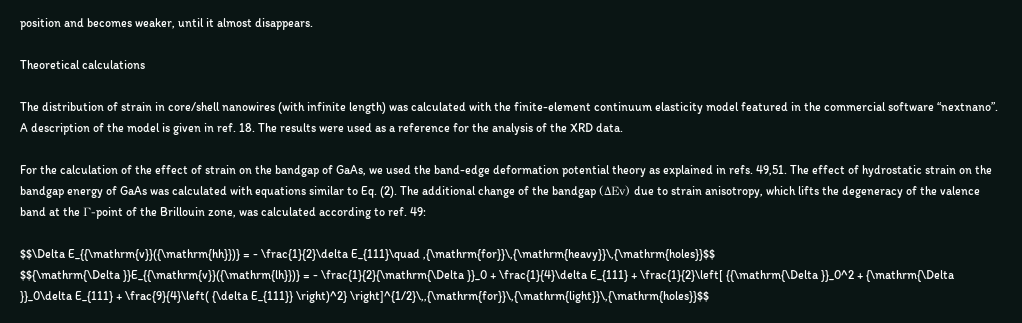position and becomes weaker, until it almost disappears.

Theoretical calculations

The distribution of strain in core/shell nanowires (with infinite length) was calculated with the finite-element continuum elasticity model featured in the commercial software “nextnano”. A description of the model is given in ref. 18. The results were used as a reference for the analysis of the XRD data.

For the calculation of the effect of strain on the bandgap of GaAs, we used the band-edge deformation potential theory as explained in refs. 49,51. The effect of hydrostatic strain on the bandgap energy of GaAs was calculated with equations similar to Eq. (2). The additional change of the bandgap (ΔEv) due to strain anisotropy, which lifts the degeneracy of the valence band at the Γ-point of the Brillouin zone, was calculated according to ref. 49:

$$\Delta E_{{\mathrm{v}}({\mathrm{hh}})} = - \frac{1}{2}\delta E_{111}\quad ,{\mathrm{for}}\,{\mathrm{heavy}}\,{\mathrm{holes}}$$
$${\mathrm{\Delta }}E_{{\mathrm{v}}({\mathrm{lh}})} = - \frac{1}{2}{\mathrm{\Delta }}_0 + \frac{1}{4}\delta E_{111} + \frac{1}{2}\left[ {{\mathrm{\Delta }}_0^2 + {\mathrm{\Delta }}_0\delta E_{111} + \frac{9}{4}\left( {\delta E_{111}} \right)^2} \right]^{1/2}\,,{\mathrm{for}}\,{\mathrm{light}}\,{\mathrm{holes}}$$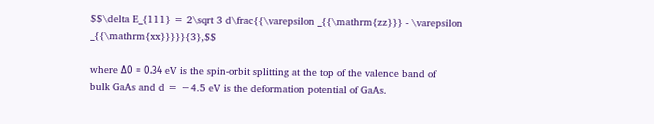$$\delta E_{111} = 2\sqrt 3 d\frac{{\varepsilon _{{\mathrm{zz}}} - \varepsilon _{{\mathrm{xx}}}}}{3},$$

where Δ0 = 0.34 eV is the spin-orbit splitting at the top of the valence band of bulk GaAs and d = −4.5 eV is the deformation potential of GaAs.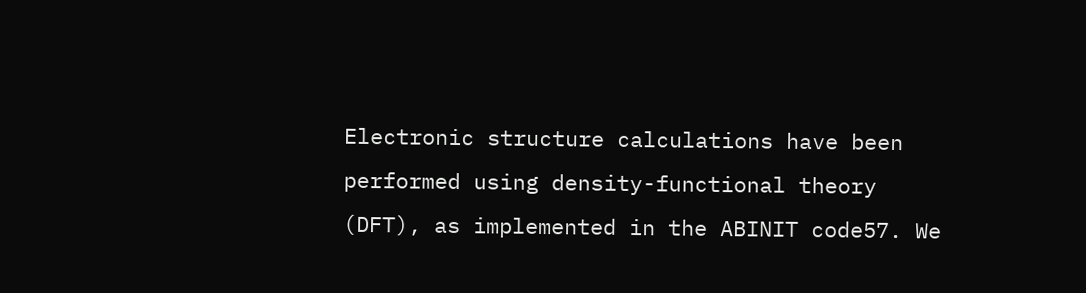Electronic structure calculations have been performed using density-functional theory (DFT), as implemented in the ABINIT code57. We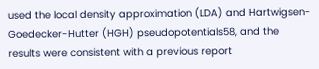used the local density approximation (LDA) and Hartwigsen-Goedecker-Hutter (HGH) pseudopotentials58, and the results were consistent with a previous report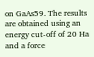on GaAs59. The results are obtained using an energy cut-off of 20 Ha and a force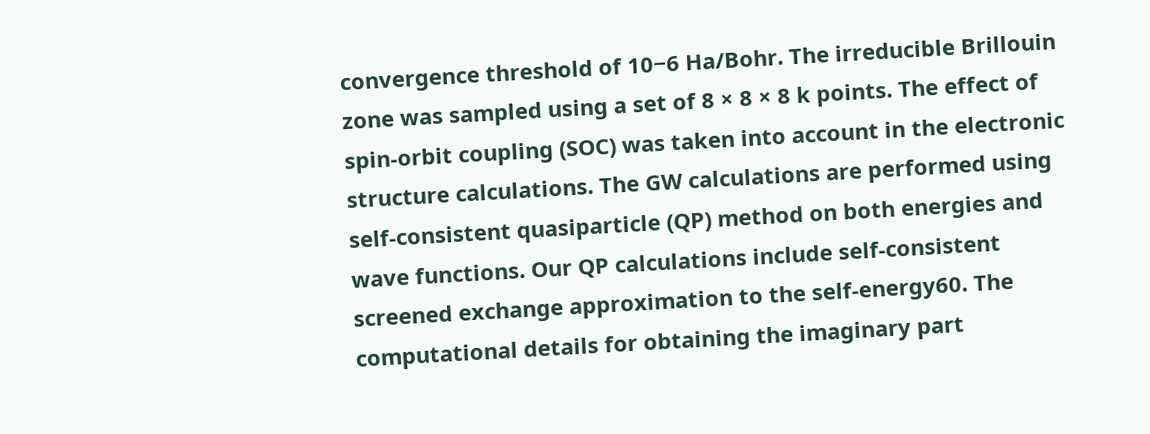convergence threshold of 10−6 Ha/Bohr. The irreducible Brillouin zone was sampled using a set of 8 × 8 × 8 k points. The effect of spin-orbit coupling (SOC) was taken into account in the electronic structure calculations. The GW calculations are performed using self-consistent quasiparticle (QP) method on both energies and wave functions. Our QP calculations include self-consistent screened exchange approximation to the self-energy60. The computational details for obtaining the imaginary part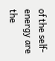of the self-energy are the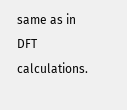same as in DFT calculations.